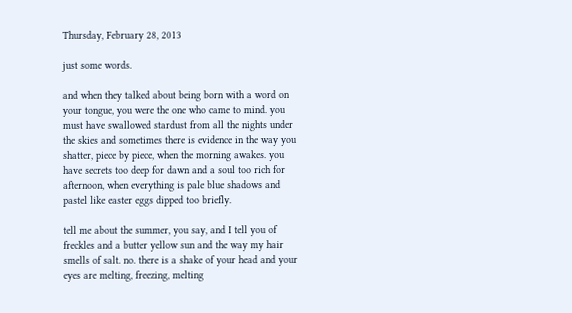Thursday, February 28, 2013

just some words.

and when they talked about being born with a word on your tongue, you were the one who came to mind. you must have swallowed stardust from all the nights under the skies and sometimes there is evidence in the way you shatter, piece by piece, when the morning awakes. you have secrets too deep for dawn and a soul too rich for afternoon, when everything is pale blue shadows and pastel like easter eggs dipped too briefly.

tell me about the summer, you say, and I tell you of freckles and a butter yellow sun and the way my hair smells of salt. no. there is a shake of your head and your eyes are melting, freezing, melting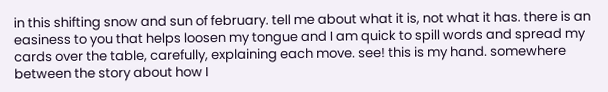in this shifting snow and sun of february. tell me about what it is, not what it has. there is an easiness to you that helps loosen my tongue and I am quick to spill words and spread my cards over the table, carefully, explaining each move. see! this is my hand. somewhere between the story about how I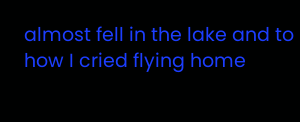almost fell in the lake and to how I cried flying home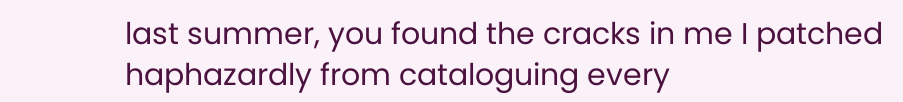last summer, you found the cracks in me I patched haphazardly from cataloguing every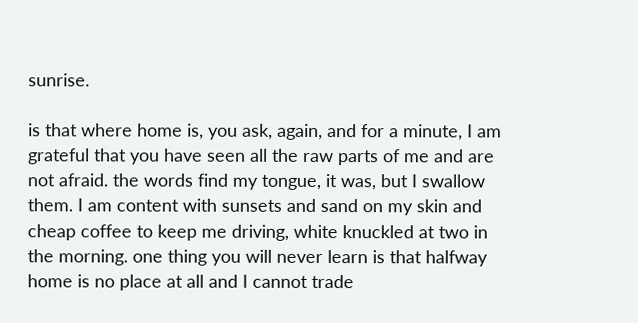sunrise.

is that where home is, you ask, again, and for a minute, I am grateful that you have seen all the raw parts of me and are not afraid. the words find my tongue, it was, but I swallow them. I am content with sunsets and sand on my skin and cheap coffee to keep me driving, white knuckled at two in the morning. one thing you will never learn is that halfway home is no place at all and I cannot trade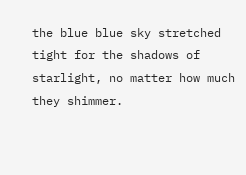the blue blue sky stretched tight for the shadows of starlight, no matter how much they shimmer.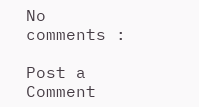No comments :

Post a Comment